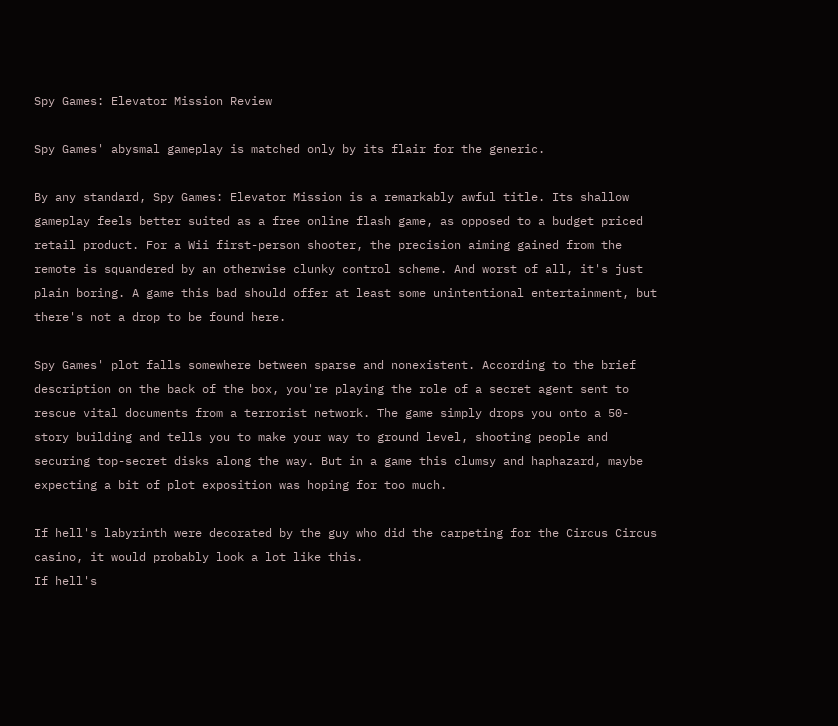Spy Games: Elevator Mission Review

Spy Games' abysmal gameplay is matched only by its flair for the generic.

By any standard, Spy Games: Elevator Mission is a remarkably awful title. Its shallow gameplay feels better suited as a free online flash game, as opposed to a budget priced retail product. For a Wii first-person shooter, the precision aiming gained from the remote is squandered by an otherwise clunky control scheme. And worst of all, it's just plain boring. A game this bad should offer at least some unintentional entertainment, but there's not a drop to be found here.

Spy Games' plot falls somewhere between sparse and nonexistent. According to the brief description on the back of the box, you're playing the role of a secret agent sent to rescue vital documents from a terrorist network. The game simply drops you onto a 50-story building and tells you to make your way to ground level, shooting people and securing top-secret disks along the way. But in a game this clumsy and haphazard, maybe expecting a bit of plot exposition was hoping for too much.

If hell's labyrinth were decorated by the guy who did the carpeting for the Circus Circus casino, it would probably look a lot like this.
If hell's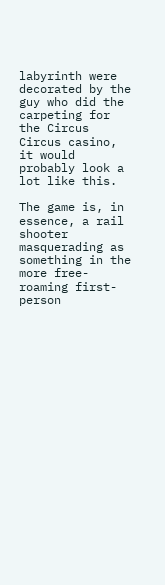labyrinth were decorated by the guy who did the carpeting for the Circus Circus casino, it would probably look a lot like this.

The game is, in essence, a rail shooter masquerading as something in the more free-roaming first-person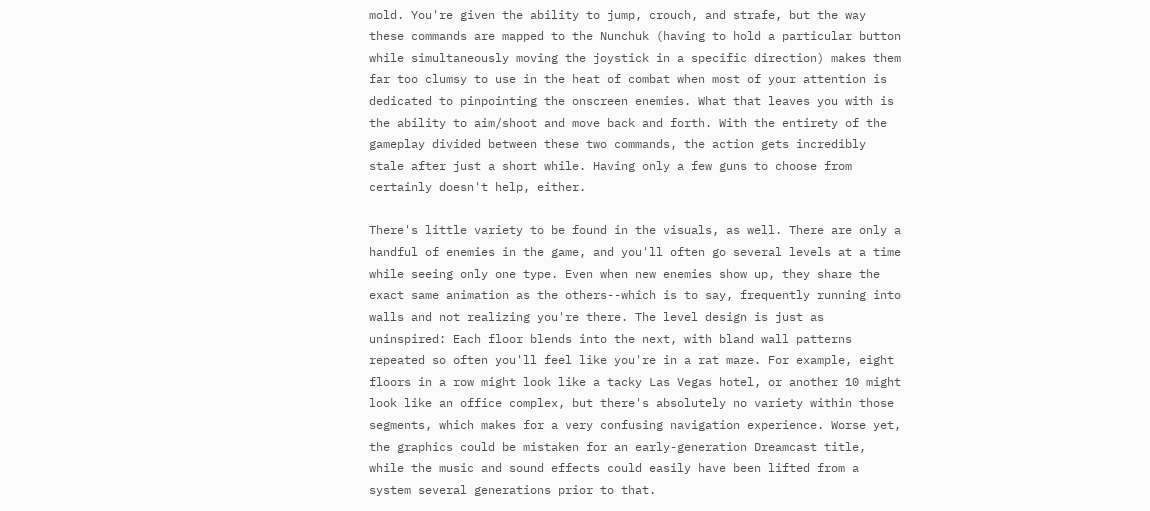mold. You're given the ability to jump, crouch, and strafe, but the way these commands are mapped to the Nunchuk (having to hold a particular button while simultaneously moving the joystick in a specific direction) makes them far too clumsy to use in the heat of combat when most of your attention is dedicated to pinpointing the onscreen enemies. What that leaves you with is the ability to aim/shoot and move back and forth. With the entirety of the gameplay divided between these two commands, the action gets incredibly stale after just a short while. Having only a few guns to choose from certainly doesn't help, either.

There's little variety to be found in the visuals, as well. There are only a handful of enemies in the game, and you'll often go several levels at a time while seeing only one type. Even when new enemies show up, they share the exact same animation as the others--which is to say, frequently running into walls and not realizing you're there. The level design is just as uninspired: Each floor blends into the next, with bland wall patterns repeated so often you'll feel like you're in a rat maze. For example, eight floors in a row might look like a tacky Las Vegas hotel, or another 10 might look like an office complex, but there's absolutely no variety within those segments, which makes for a very confusing navigation experience. Worse yet, the graphics could be mistaken for an early-generation Dreamcast title, while the music and sound effects could easily have been lifted from a system several generations prior to that.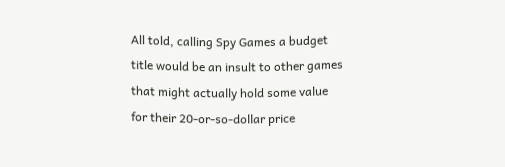All told, calling Spy Games a budget title would be an insult to other games that might actually hold some value for their 20-or-so-dollar price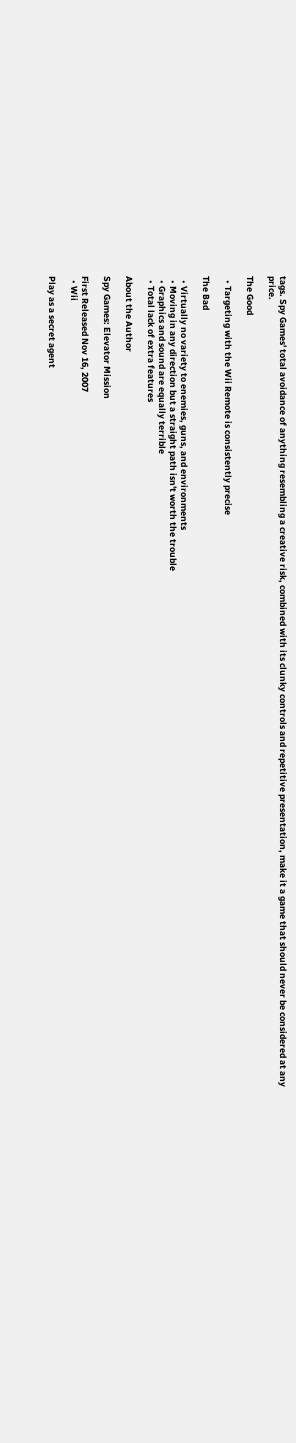tags. Spy Games' total avoidance of anything resembling a creative risk, combined with its clunky controls and repetitive presentation, make it a game that should never be considered at any price.

The Good

  • Targeting with the Wii Remote is consistently precise

The Bad

  • Virtually no variety to enemies, guns, and environments
  • Moving in any direction but a straight path isn't worth the trouble
  • Graphics and sound are equally terrible
  • Total lack of extra features

About the Author

Spy Games: Elevator Mission

First Released Nov 16, 2007
  • Wii

Play as a secret agent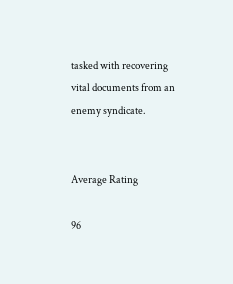tasked with recovering vital documents from an enemy syndicate.


Average Rating

96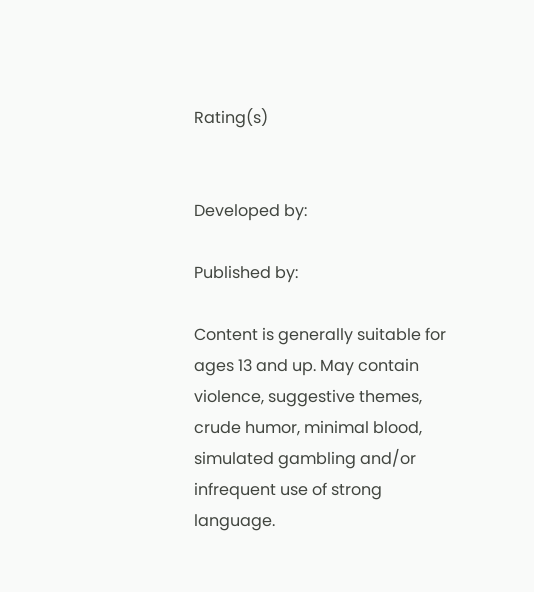Rating(s)


Developed by:

Published by:

Content is generally suitable for ages 13 and up. May contain violence, suggestive themes, crude humor, minimal blood, simulated gambling and/or infrequent use of strong language.